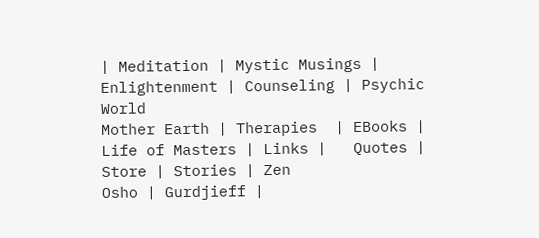| Meditation | Mystic Musings | Enlightenment | Counseling | Psychic World
Mother Earth | Therapies  | EBooks | Life of Masters | Links |   Quotes | Store | Stories | Zen
Osho | Gurdjieff |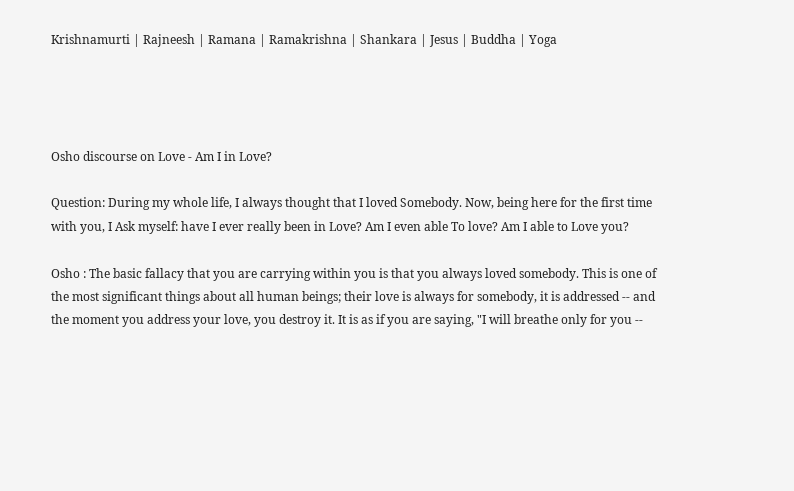Krishnamurti | Rajneesh | Ramana | Ramakrishna | Shankara | Jesus | Buddha | Yoga




Osho discourse on Love - Am I in Love?

Question: During my whole life, I always thought that I loved Somebody. Now, being here for the first time with you, I Ask myself: have I ever really been in Love? Am I even able To love? Am I able to Love you?

Osho : The basic fallacy that you are carrying within you is that you always loved somebody. This is one of the most significant things about all human beings; their love is always for somebody, it is addressed -- and the moment you address your love, you destroy it. It is as if you are saying, "I will breathe only for you --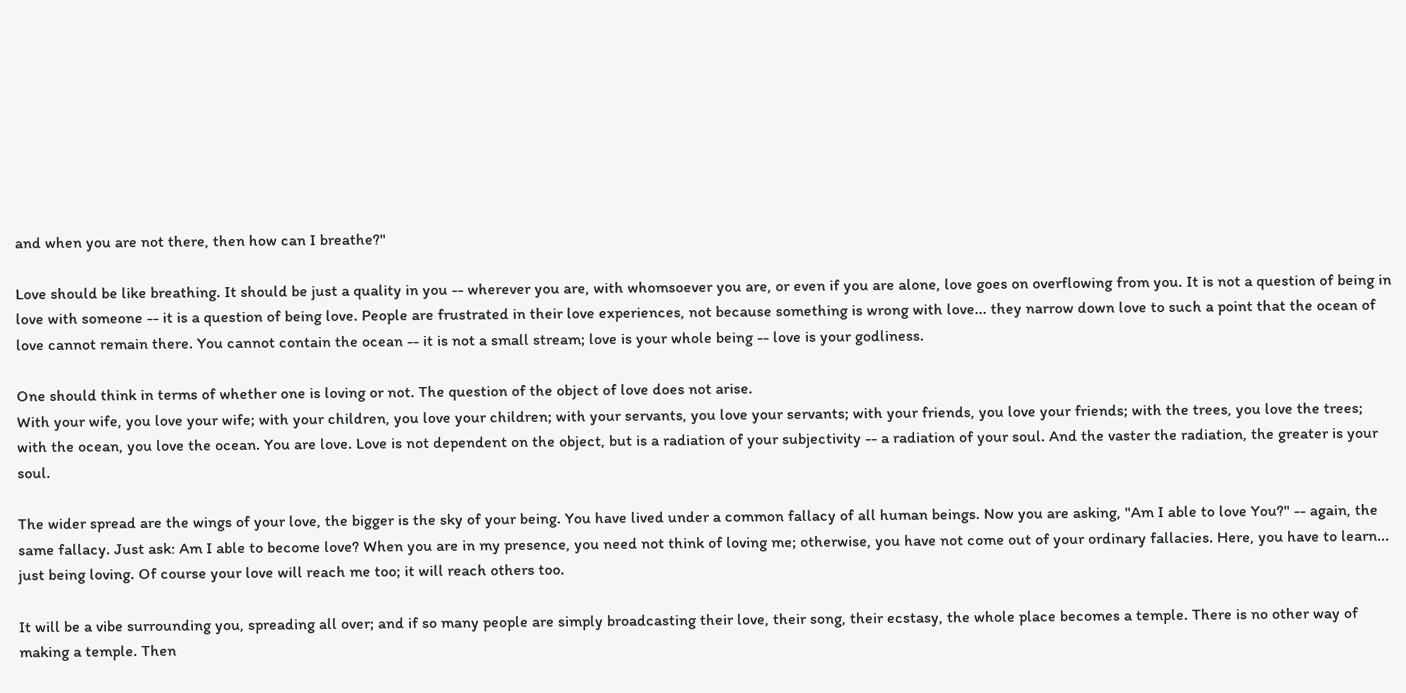and when you are not there, then how can I breathe?"

Love should be like breathing. It should be just a quality in you -- wherever you are, with whomsoever you are, or even if you are alone, love goes on overflowing from you. It is not a question of being in love with someone -- it is a question of being love. People are frustrated in their love experiences, not because something is wrong with love... they narrow down love to such a point that the ocean of love cannot remain there. You cannot contain the ocean -- it is not a small stream; love is your whole being -- love is your godliness.

One should think in terms of whether one is loving or not. The question of the object of love does not arise.
With your wife, you love your wife; with your children, you love your children; with your servants, you love your servants; with your friends, you love your friends; with the trees, you love the trees; with the ocean, you love the ocean. You are love. Love is not dependent on the object, but is a radiation of your subjectivity -- a radiation of your soul. And the vaster the radiation, the greater is your soul.

The wider spread are the wings of your love, the bigger is the sky of your being. You have lived under a common fallacy of all human beings. Now you are asking, "Am I able to love You?" -- again, the same fallacy. Just ask: Am I able to become love? When you are in my presence, you need not think of loving me; otherwise, you have not come out of your ordinary fallacies. Here, you have to learn... just being loving. Of course your love will reach me too; it will reach others too.

It will be a vibe surrounding you, spreading all over; and if so many people are simply broadcasting their love, their song, their ecstasy, the whole place becomes a temple. There is no other way of making a temple. Then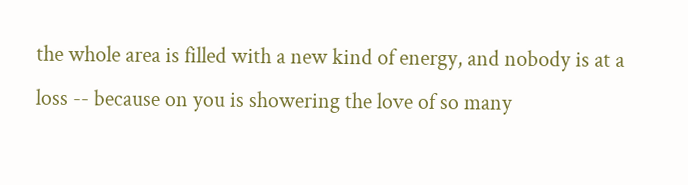the whole area is filled with a new kind of energy, and nobody is at a loss -- because on you is showering the love of so many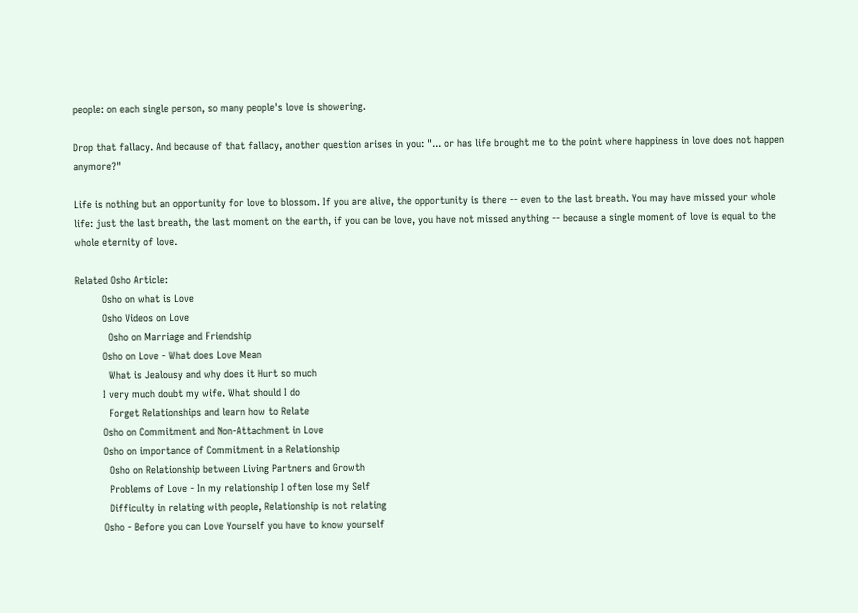people: on each single person, so many people's love is showering.

Drop that fallacy. And because of that fallacy, another question arises in you: "... or has life brought me to the point where happiness in love does not happen anymore?"

Life is nothing but an opportunity for love to blossom. If you are alive, the opportunity is there -- even to the last breath. You may have missed your whole life: just the last breath, the last moment on the earth, if you can be love, you have not missed anything -- because a single moment of love is equal to the whole eternity of love.

Related Osho Article:
         Osho on what is Love
         Osho Videos on Love
           Osho on Marriage and Friendship
         Osho on Love - What does Love Mean
           What is Jealousy and why does it Hurt so much
         I very much doubt my wife. What should I do
           Forget Relationships and learn how to Relate
         Osho on Commitment and Non-Attachment in Love
         Osho on importance of Commitment in a Relationship
           Osho on Relationship between Living Partners and Growth
           Problems of Love - In my relationship I often lose my Self
           Difficulty in relating with people, Relationship is not relating
         Osho - Before you can Love Yourself you have to know yourself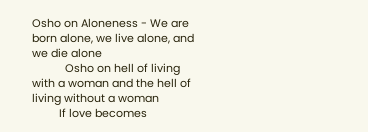Osho on Aloneness - We are born alone, we live alone, and we die alone
           Osho on hell of living with a woman and the hell of living without a woman
         If love becomes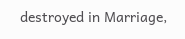destroyed in Marriage,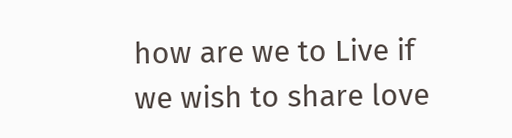how are we to Live if we wish to share love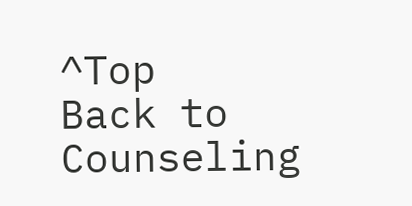^Top                                                                              Back to Counseling